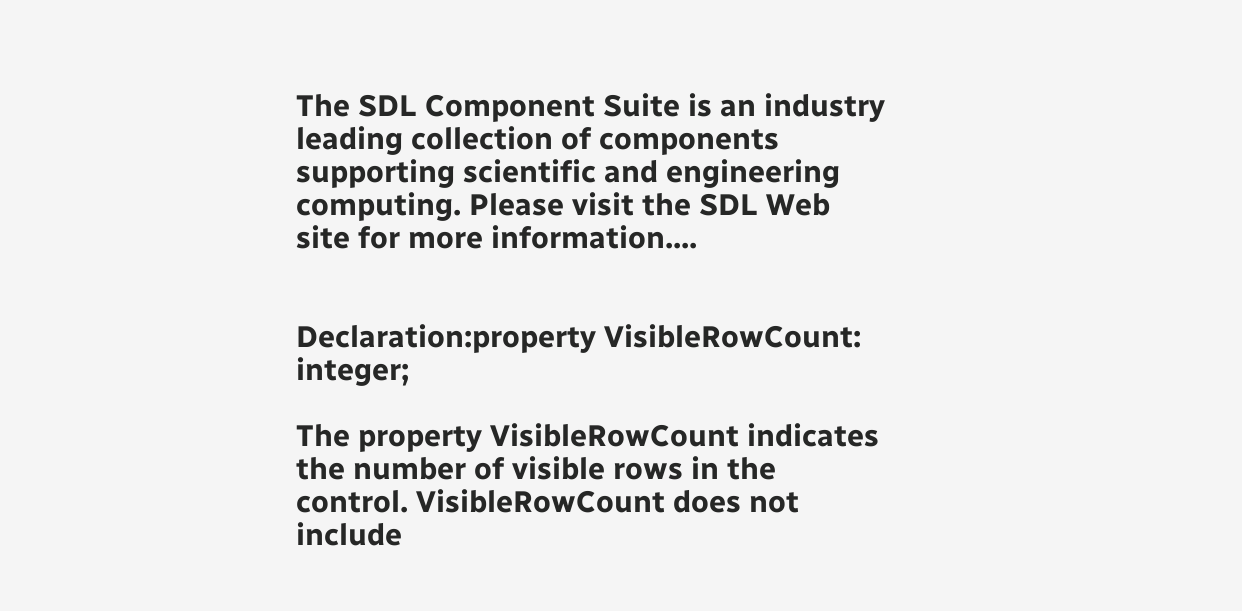The SDL Component Suite is an industry leading collection of components supporting scientific and engineering computing. Please visit the SDL Web site for more information....


Declaration:property VisibleRowCount: integer;

The property VisibleRowCount indicates the number of visible rows in the control. VisibleRowCount does not include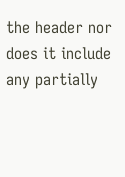the header nor does it include any partially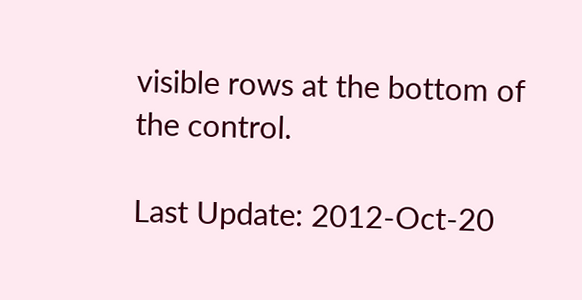visible rows at the bottom of the control.

Last Update: 2012-Oct-20